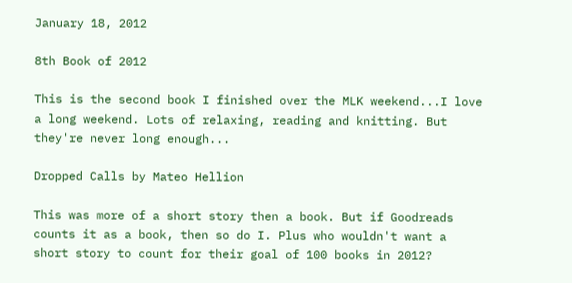January 18, 2012

8th Book of 2012

This is the second book I finished over the MLK weekend...I love a long weekend. Lots of relaxing, reading and knitting. But they're never long enough...

Dropped Calls by Mateo Hellion

This was more of a short story then a book. But if Goodreads counts it as a book, then so do I. Plus who wouldn't want a short story to count for their goal of 100 books in 2012?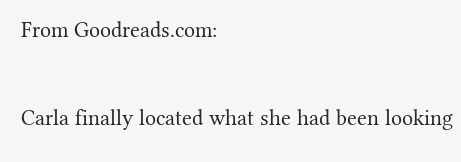From Goodreads.com:

Carla finally located what she had been looking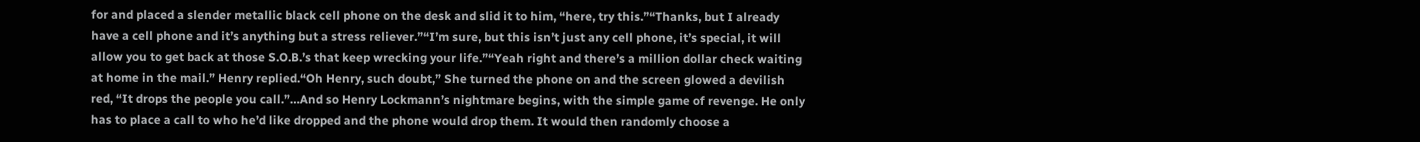for and placed a slender metallic black cell phone on the desk and slid it to him, “here, try this.”“Thanks, but I already have a cell phone and it’s anything but a stress reliever.”“I’m sure, but this isn’t just any cell phone, it’s special, it will allow you to get back at those S.O.B.’s that keep wrecking your life.”“Yeah right and there’s a million dollar check waiting at home in the mail.” Henry replied.“Oh Henry, such doubt,” She turned the phone on and the screen glowed a devilish red, “It drops the people you call.”…And so Henry Lockmann’s nightmare begins, with the simple game of revenge. He only has to place a call to who he’d like dropped and the phone would drop them. It would then randomly choose a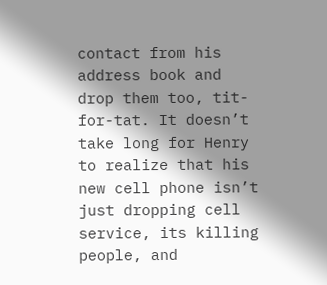contact from his address book and drop them too, tit-for-tat. It doesn’t take long for Henry to realize that his new cell phone isn’t just dropping cell service, its killing people, and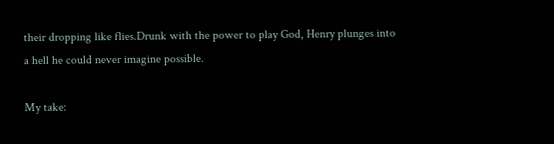their dropping like flies.Drunk with the power to play God, Henry plunges into a hell he could never imagine possible.

My take: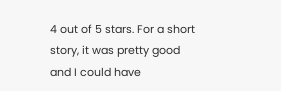4 out of 5 stars. For a short story, it was pretty good and I could have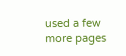used a few more pages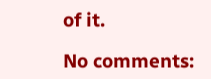of it.

No comments: